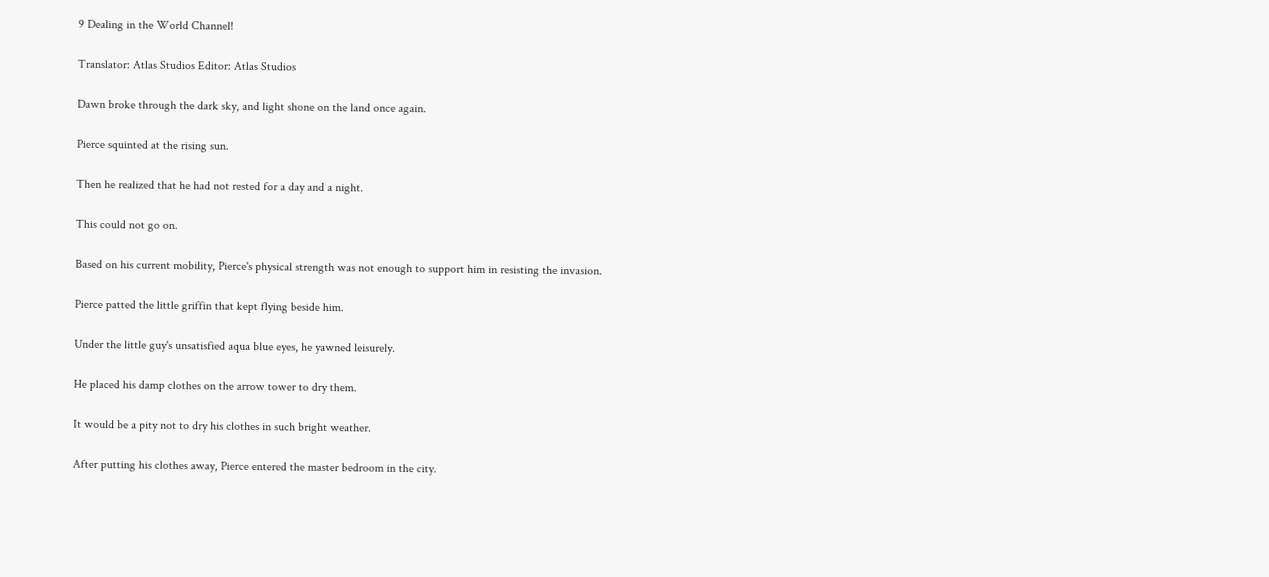9 Dealing in the World Channel!

Translator: Atlas Studios Editor: Atlas Studios

Dawn broke through the dark sky, and light shone on the land once again.

Pierce squinted at the rising sun.

Then he realized that he had not rested for a day and a night.

This could not go on.

Based on his current mobility, Pierce's physical strength was not enough to support him in resisting the invasion.

Pierce patted the little griffin that kept flying beside him.

Under the little guy's unsatisfied aqua blue eyes, he yawned leisurely.

He placed his damp clothes on the arrow tower to dry them.

It would be a pity not to dry his clothes in such bright weather.

After putting his clothes away, Pierce entered the master bedroom in the city.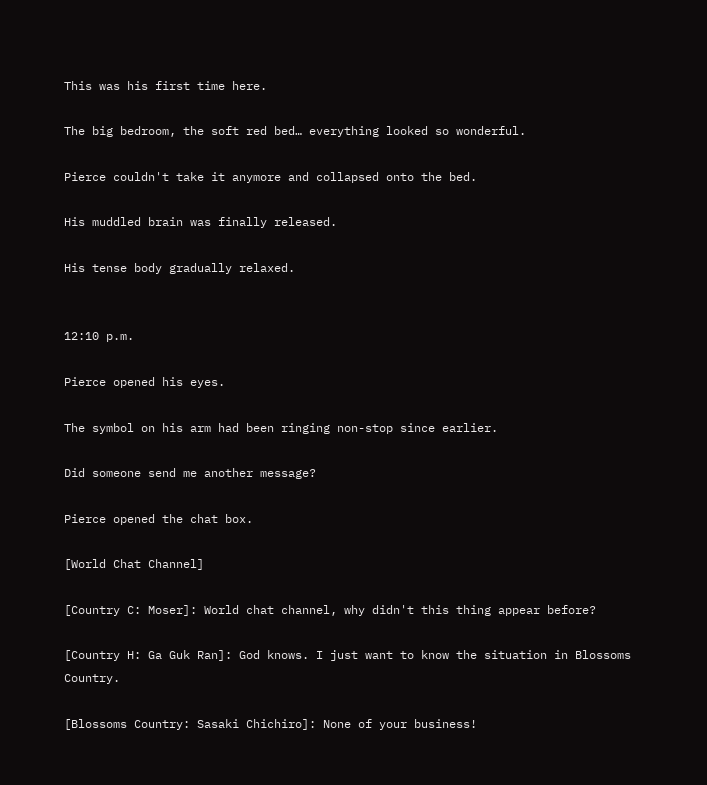This was his first time here.

The big bedroom, the soft red bed… everything looked so wonderful.

Pierce couldn't take it anymore and collapsed onto the bed.

His muddled brain was finally released.

His tense body gradually relaxed.


12:10 p.m.

Pierce opened his eyes.

The symbol on his arm had been ringing non-stop since earlier.

Did someone send me another message?

Pierce opened the chat box.

[World Chat Channel]

[Country C: Moser]: World chat channel, why didn't this thing appear before?

[Country H: Ga Guk Ran]: God knows. I just want to know the situation in Blossoms Country.

[Blossoms Country: Sasaki Chichiro]: None of your business!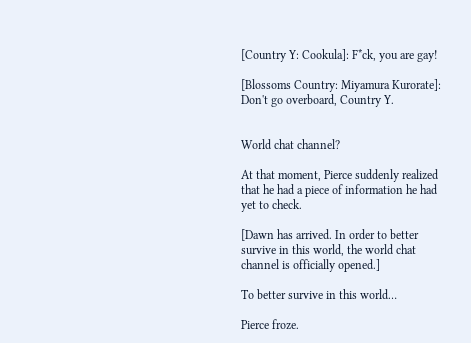[Country Y: Cookula]: F*ck, you are gay!

[Blossoms Country: Miyamura Kurorate]: Don't go overboard, Country Y.


World chat channel?

At that moment, Pierce suddenly realized that he had a piece of information he had yet to check.

[Dawn has arrived. In order to better survive in this world, the world chat channel is officially opened.]

To better survive in this world…

Pierce froze.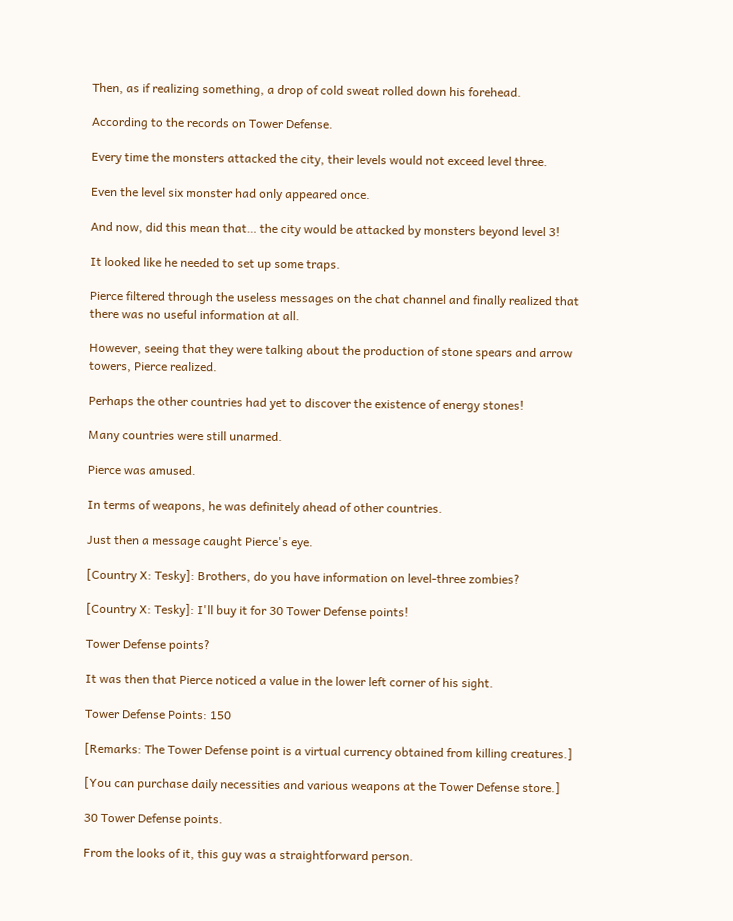Then, as if realizing something, a drop of cold sweat rolled down his forehead.

According to the records on Tower Defense.

Every time the monsters attacked the city, their levels would not exceed level three.

Even the level six monster had only appeared once.

And now, did this mean that… the city would be attacked by monsters beyond level 3!

It looked like he needed to set up some traps.

Pierce filtered through the useless messages on the chat channel and finally realized that there was no useful information at all.

However, seeing that they were talking about the production of stone spears and arrow towers, Pierce realized.

Perhaps the other countries had yet to discover the existence of energy stones!

Many countries were still unarmed.

Pierce was amused.

In terms of weapons, he was definitely ahead of other countries.

Just then a message caught Pierce's eye.

[Country X: Tesky]: Brothers, do you have information on level-three zombies?

[Country X: Tesky]: I'll buy it for 30 Tower Defense points!

Tower Defense points?

It was then that Pierce noticed a value in the lower left corner of his sight.

Tower Defense Points: 150

[Remarks: The Tower Defense point is a virtual currency obtained from killing creatures.]

[You can purchase daily necessities and various weapons at the Tower Defense store.]

30 Tower Defense points.

From the looks of it, this guy was a straightforward person.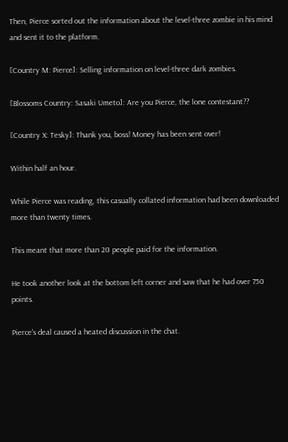Then, Pierce sorted out the information about the level-three zombie in his mind and sent it to the platform.

[Country M: Pierce]: Selling information on level-three dark zombies.

[Blossoms Country: Sasaki Umeto]: Are you Pierce, the lone contestant??

[Country X: Tesky]: Thank you, boss! Money has been sent over!

Within half an hour.

While Pierce was reading, this casually collated information had been downloaded more than twenty times.

This meant that more than 20 people paid for the information.

He took another look at the bottom left corner and saw that he had over 750 points.

Pierce's deal caused a heated discussion in the chat.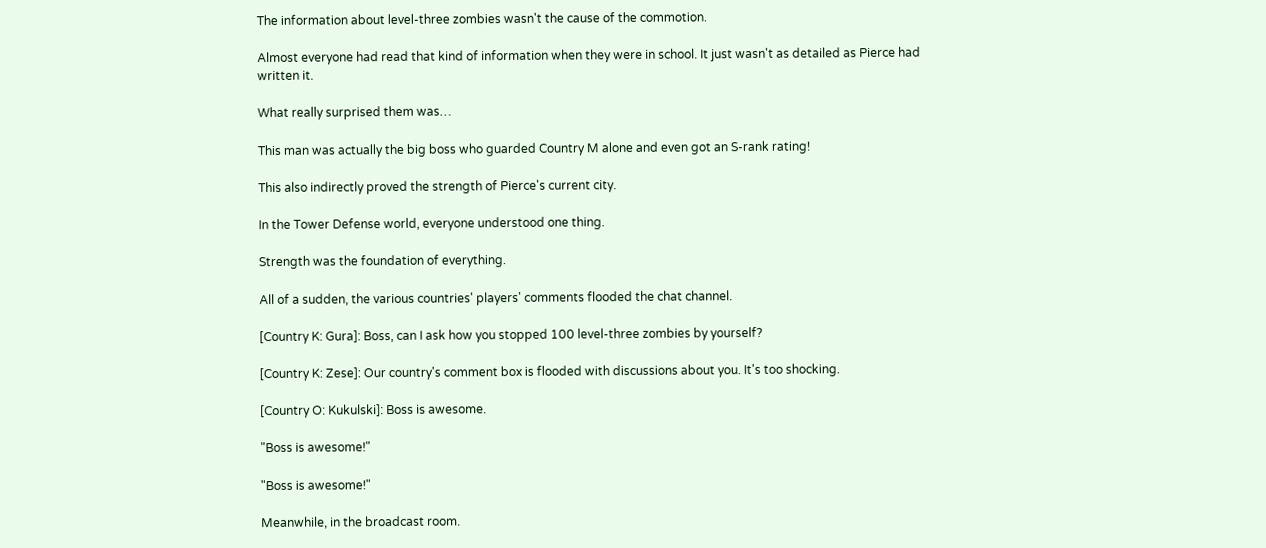The information about level-three zombies wasn't the cause of the commotion.

Almost everyone had read that kind of information when they were in school. It just wasn't as detailed as Pierce had written it.

What really surprised them was…

This man was actually the big boss who guarded Country M alone and even got an S-rank rating!

This also indirectly proved the strength of Pierce's current city.

In the Tower Defense world, everyone understood one thing.

Strength was the foundation of everything.

All of a sudden, the various countries' players' comments flooded the chat channel.

[Country K: Gura]: Boss, can I ask how you stopped 100 level-three zombies by yourself?

[Country K: Zese]: Our country's comment box is flooded with discussions about you. It's too shocking.

[Country O: Kukulski]: Boss is awesome.

"Boss is awesome!"

"Boss is awesome!"

Meanwhile, in the broadcast room.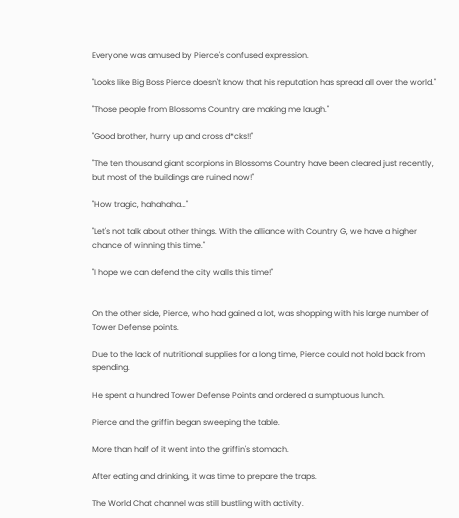Everyone was amused by Pierce's confused expression.

"Looks like Big Boss Pierce doesn't know that his reputation has spread all over the world."

"Those people from Blossoms Country are making me laugh."

"Good brother, hurry up and cross d*cks!!"

"The ten thousand giant scorpions in Blossoms Country have been cleared just recently, but most of the buildings are ruined now!"

"How tragic, hahahaha…"

"Let's not talk about other things. With the alliance with Country G, we have a higher chance of winning this time."

"I hope we can defend the city walls this time!"


On the other side, Pierce, who had gained a lot, was shopping with his large number of Tower Defense points.

Due to the lack of nutritional supplies for a long time, Pierce could not hold back from spending.

He spent a hundred Tower Defense Points and ordered a sumptuous lunch.

Pierce and the griffin began sweeping the table.

More than half of it went into the griffin's stomach.

After eating and drinking, it was time to prepare the traps.

The World Chat channel was still bustling with activity.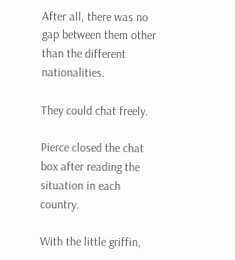After all, there was no gap between them other than the different nationalities.

They could chat freely.

Pierce closed the chat box after reading the situation in each country.

With the little griffin,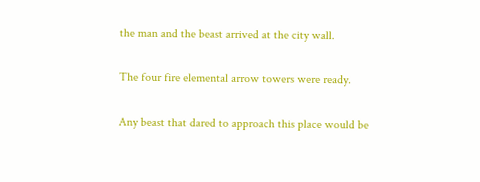the man and the beast arrived at the city wall.

The four fire elemental arrow towers were ready.

Any beast that dared to approach this place would be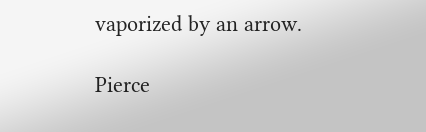vaporized by an arrow.

Pierce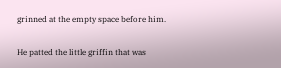grinned at the empty space before him.

He patted the little griffin that was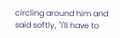circling around him and said softly, "I'll have to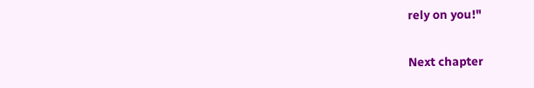rely on you!"

Next chapter